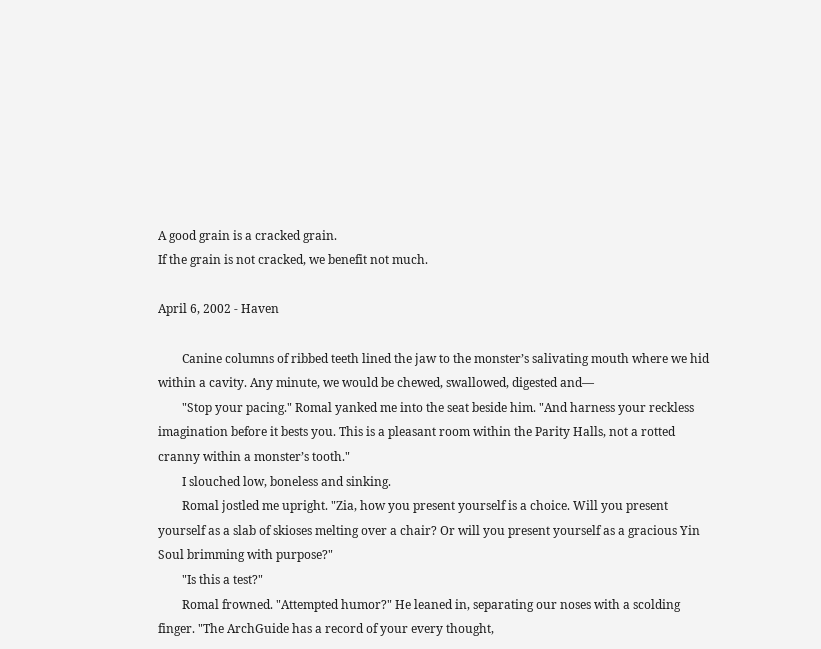A good grain is a cracked grain.
If the grain is not cracked, we benefit not much.

April 6, 2002 - Haven

        Canine columns of ribbed teeth lined the jaw to the monster’s salivating mouth where we hid within a cavity. Any minute, we would be chewed, swallowed, digested and—
        "Stop your pacing." Romal yanked me into the seat beside him. "And harness your reckless imagination before it bests you. This is a pleasant room within the Parity Halls, not a rotted cranny within a monster’s tooth."
        I slouched low, boneless and sinking.
        Romal jostled me upright. "Zia, how you present yourself is a choice. Will you present yourself as a slab of skioses melting over a chair? Or will you present yourself as a gracious Yin Soul brimming with purpose?"
        "Is this a test?"
        Romal frowned. "Attempted humor?" He leaned in, separating our noses with a scolding finger. "The ArchGuide has a record of your every thought,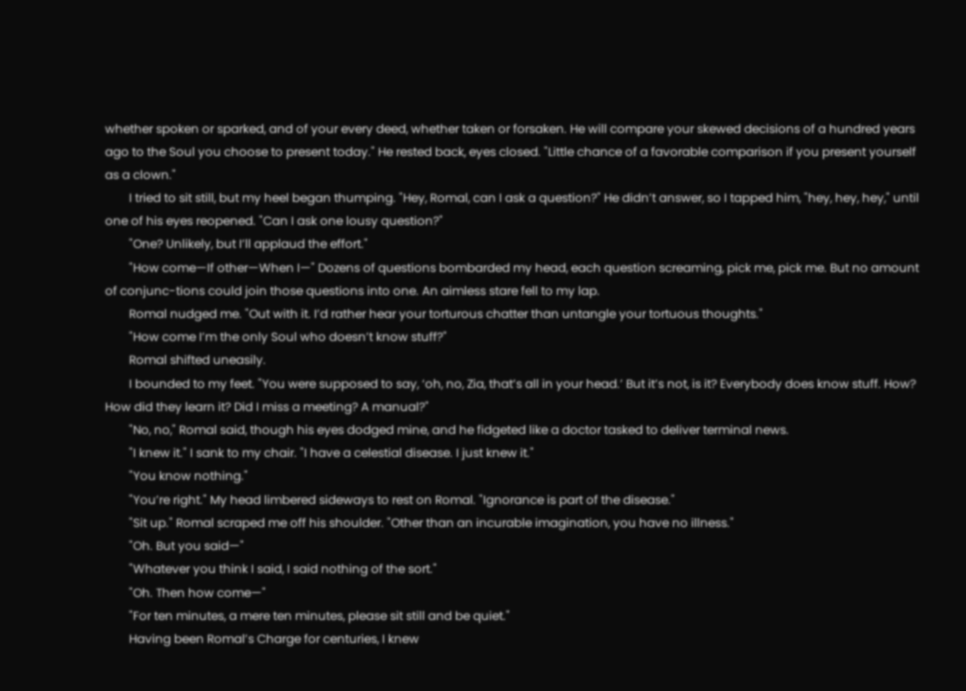whether spoken or sparked, and of your every deed, whether taken or forsaken. He will compare your skewed decisions of a hundred years ago to the Soul you choose to present today." He rested back, eyes closed. "Little chance of a favorable comparison if you present yourself as a clown."
        I tried to sit still, but my heel began thumping. "Hey, Romal, can I ask a question?" He didn’t answer, so I tapped him, "hey, hey, hey," until one of his eyes reopened. "Can I ask one lousy question?"
        "One? Unlikely, but I’ll applaud the effort."
        "How come—If other—When I—" Dozens of questions bombarded my head, each question screaming, pick me, pick me. But no amount of conjunc-tions could join those questions into one. An aimless stare fell to my lap.
        Romal nudged me. "Out with it. I’d rather hear your torturous chatter than untangle your tortuous thoughts."
        "How come I’m the only Soul who doesn’t know stuff?"
        Romal shifted uneasily.
        I bounded to my feet. "You were supposed to say, ‘oh, no, Zia, that’s all in your head.’ But it’s not, is it? Everybody does know stuff. How? How did they learn it? Did I miss a meeting? A manual?"
        "No, no," Romal said, though his eyes dodged mine, and he fidgeted like a doctor tasked to deliver terminal news.
        "I knew it." I sank to my chair. "I have a celestial disease. I just knew it."
        "You know nothing."
        "You’re right." My head limbered sideways to rest on Romal. "Ignorance is part of the disease."
        "Sit up." Romal scraped me off his shoulder. "Other than an incurable imagination, you have no illness."
        "Oh. But you said—"
        "Whatever you think I said, I said nothing of the sort."
        "Oh. Then how come—"
        "For ten minutes, a mere ten minutes, please sit still and be quiet."
        Having been Romal’s Charge for centuries, I knew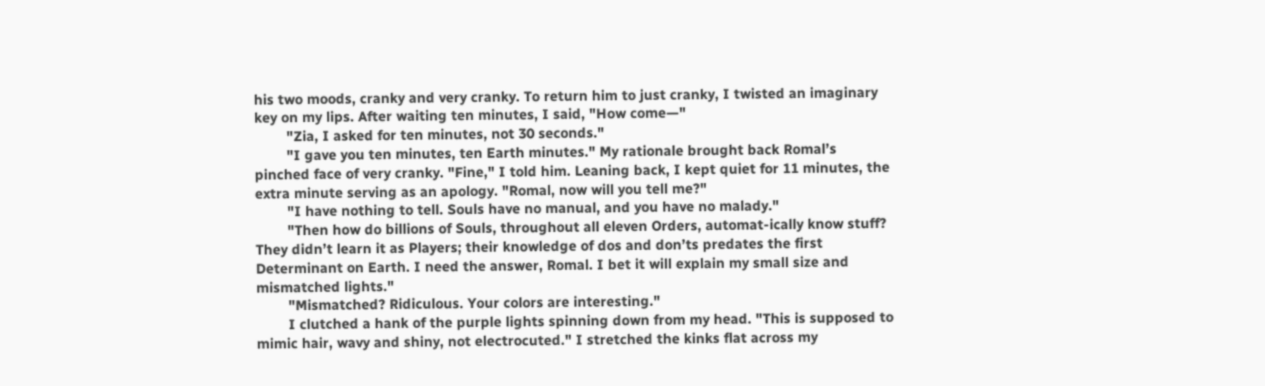his two moods, cranky and very cranky. To return him to just cranky, I twisted an imaginary key on my lips. After waiting ten minutes, I said, "How come—"
        "Zia, I asked for ten minutes, not 30 seconds."
        "I gave you ten minutes, ten Earth minutes." My rationale brought back Romal’s pinched face of very cranky. "Fine," I told him. Leaning back, I kept quiet for 11 minutes, the extra minute serving as an apology. "Romal, now will you tell me?"
        "I have nothing to tell. Souls have no manual, and you have no malady."
        "Then how do billions of Souls, throughout all eleven Orders, automat-ically know stuff? They didn’t learn it as Players; their knowledge of dos and don’ts predates the first Determinant on Earth. I need the answer, Romal. I bet it will explain my small size and mismatched lights."
        "Mismatched? Ridiculous. Your colors are interesting."
        I clutched a hank of the purple lights spinning down from my head. "This is supposed to mimic hair, wavy and shiny, not electrocuted." I stretched the kinks flat across my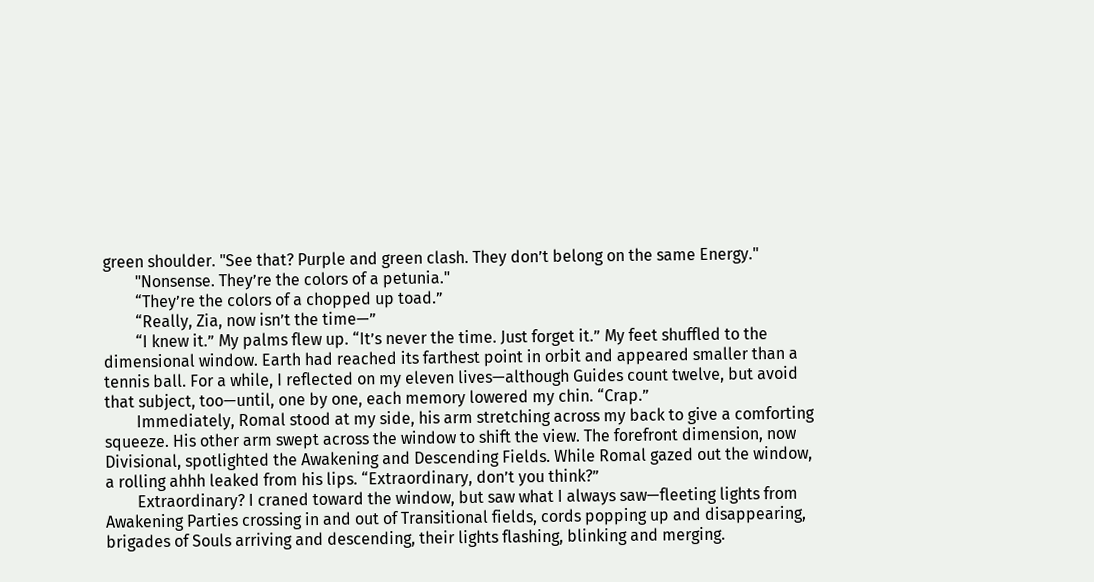green shoulder. "See that? Purple and green clash. They don’t belong on the same Energy."
        "Nonsense. They’re the colors of a petunia."
        “They’re the colors of a chopped up toad.”
        “Really, Zia, now isn’t the time—”
        “I knew it.” My palms flew up. “It’s never the time. Just forget it.” My feet shuffled to the dimensional window. Earth had reached its farthest point in orbit and appeared smaller than a tennis ball. For a while, I reflected on my eleven lives—although Guides count twelve, but avoid that subject, too—until, one by one, each memory lowered my chin. “Crap.”
        Immediately, Romal stood at my side, his arm stretching across my back to give a comforting squeeze. His other arm swept across the window to shift the view. The forefront dimension, now Divisional, spotlighted the Awakening and Descending Fields. While Romal gazed out the window, a rolling ahhh leaked from his lips. “Extraordinary, don’t you think?”
        Extraordinary? I craned toward the window, but saw what I always saw—fleeting lights from Awakening Parties crossing in and out of Transitional fields, cords popping up and disappearing, brigades of Souls arriving and descending, their lights flashing, blinking and merging.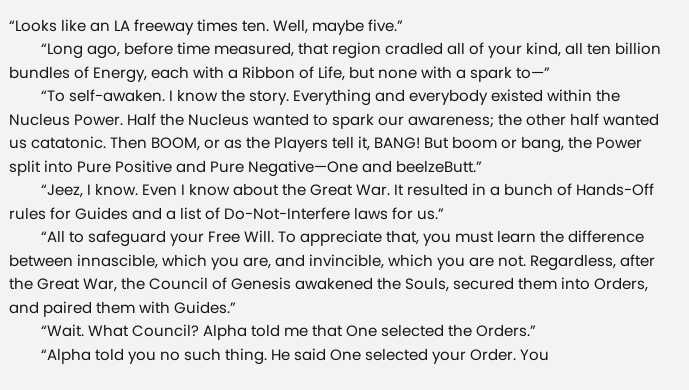“Looks like an LA freeway times ten. Well, maybe five.”
        “Long ago, before time measured, that region cradled all of your kind, all ten billion bundles of Energy, each with a Ribbon of Life, but none with a spark to—”
        “To self-awaken. I know the story. Everything and everybody existed within the Nucleus Power. Half the Nucleus wanted to spark our awareness; the other half wanted us catatonic. Then BOOM, or as the Players tell it, BANG! But boom or bang, the Power split into Pure Positive and Pure Negative—One and beelzeButt.”
        “Jeez, I know. Even I know about the Great War. It resulted in a bunch of Hands-Off rules for Guides and a list of Do-Not-Interfere laws for us.”
        “All to safeguard your Free Will. To appreciate that, you must learn the difference between innascible, which you are, and invincible, which you are not. Regardless, after the Great War, the Council of Genesis awakened the Souls, secured them into Orders, and paired them with Guides.”
        “Wait. What Council? Alpha told me that One selected the Orders.”
        “Alpha told you no such thing. He said One selected your Order. You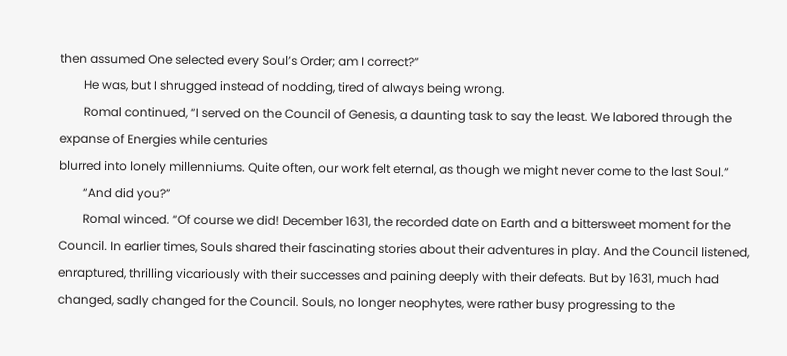then assumed One selected every Soul’s Order; am I correct?”
        He was, but I shrugged instead of nodding, tired of always being wrong.
        Romal continued, “I served on the Council of Genesis, a daunting task to say the least. We labored through the expanse of Energies while centuries
blurred into lonely millenniums. Quite often, our work felt eternal, as though we might never come to the last Soul.”
        “And did you?”
        Romal winced. “Of course we did! December 1631, the recorded date on Earth and a bittersweet moment for the Council. In earlier times, Souls shared their fascinating stories about their adventures in play. And the Council listened, enraptured, thrilling vicariously with their successes and paining deeply with their defeats. But by 1631, much had changed, sadly changed for the Council. Souls, no longer neophytes, were rather busy progressing to the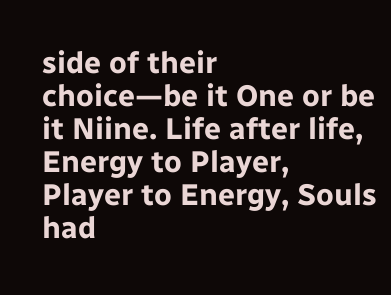side of their choice—be it One or be it Niine. Life after life, Energy to Player, Player to Energy, Souls had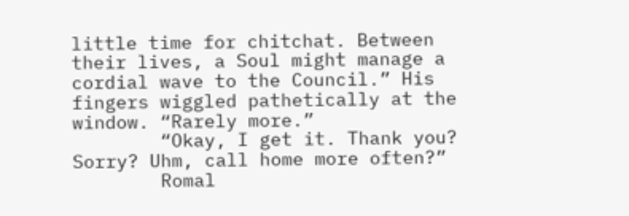little time for chitchat. Between their lives, a Soul might manage a cordial wave to the Council.” His fingers wiggled pathetically at the window. “Rarely more.”
        “Okay, I get it. Thank you? Sorry? Uhm, call home more often?”
        Romal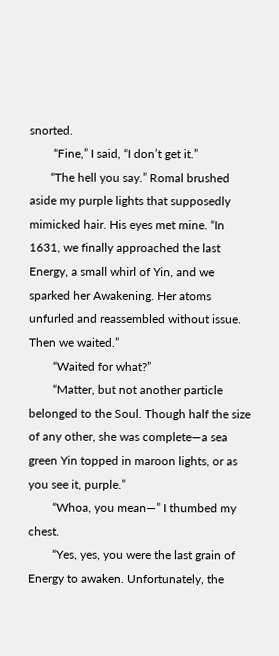snorted.
        “Fine,” I said, “I don’t get it.”
       “The hell you say.” Romal brushed aside my purple lights that supposedly mimicked hair. His eyes met mine. “In 1631, we finally approached the last Energy, a small whirl of Yin, and we sparked her Awakening. Her atoms unfurled and reassembled without issue. Then we waited.”
        “Waited for what?”
        “Matter, but not another particle belonged to the Soul. Though half the size of any other, she was complete—a sea green Yin topped in maroon lights, or as you see it, purple.”
        “Whoa, you mean—” I thumbed my chest.
        “Yes, yes, you were the last grain of Energy to awaken. Unfortunately, the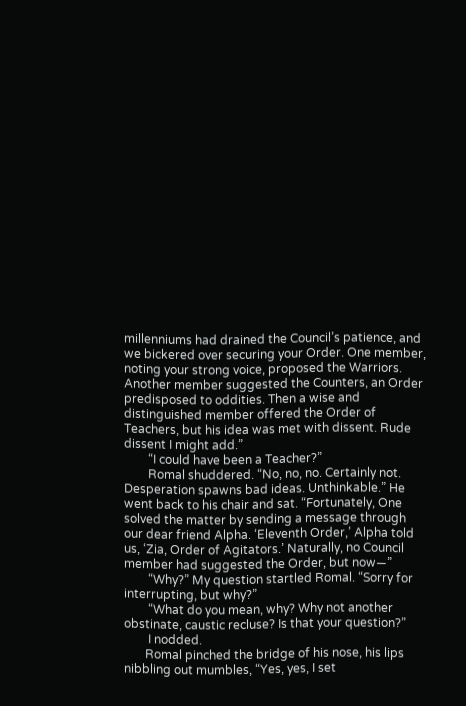millenniums had drained the Council’s patience, and we bickered over securing your Order. One member, noting your strong voice, proposed the Warriors. Another member suggested the Counters, an Order predisposed to oddities. Then a wise and distinguished member offered the Order of Teachers, but his idea was met with dissent. Rude dissent I might add.”
        “I could have been a Teacher?”
        Romal shuddered. “No, no, no. Certainly not. Desperation spawns bad ideas. Unthinkable.” He went back to his chair and sat. “Fortunately, One solved the matter by sending a message through our dear friend Alpha. ‘Eleventh Order,’ Alpha told us, ‘Zia, Order of Agitators.’ Naturally, no Council member had suggested the Order, but now—”
        “Why?” My question startled Romal. “Sorry for interrupting, but why?”
        “What do you mean, why? Why not another obstinate, caustic recluse? Is that your question?”
        I nodded.
       Romal pinched the bridge of his nose, his lips nibbling out mumbles, “Yes, yes, I set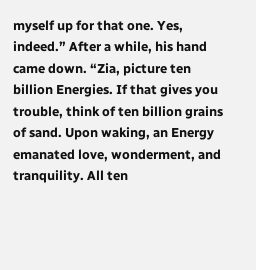myself up for that one. Yes, indeed.” After a while, his hand came down. “Zia, picture ten billion Energies. If that gives you trouble, think of ten billion grains of sand. Upon waking, an Energy emanated love, wonderment, and tranquility. All ten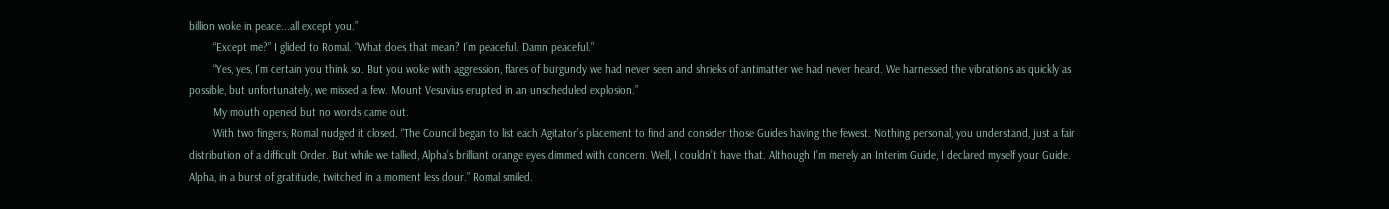billion woke in peace...all except you.”
        “Except me?” I glided to Romal. “What does that mean? I’m peaceful. Damn peaceful.”
        “Yes, yes, I’m certain you think so. But you woke with aggression, flares of burgundy we had never seen and shrieks of antimatter we had never heard. We harnessed the vibrations as quickly as possible, but unfortunately, we missed a few. Mount Vesuvius erupted in an unscheduled explosion.”
        My mouth opened but no words came out.
        With two fingers, Romal nudged it closed. “The Council began to list each Agitator’s placement to find and consider those Guides having the fewest. Nothing personal, you understand, just a fair distribution of a difficult Order. But while we tallied, Alpha’s brilliant orange eyes dimmed with concern. Well, I couldn’t have that. Although I’m merely an Interim Guide, I declared myself your Guide. Alpha, in a burst of gratitude, twitched in a moment less dour.” Romal smiled.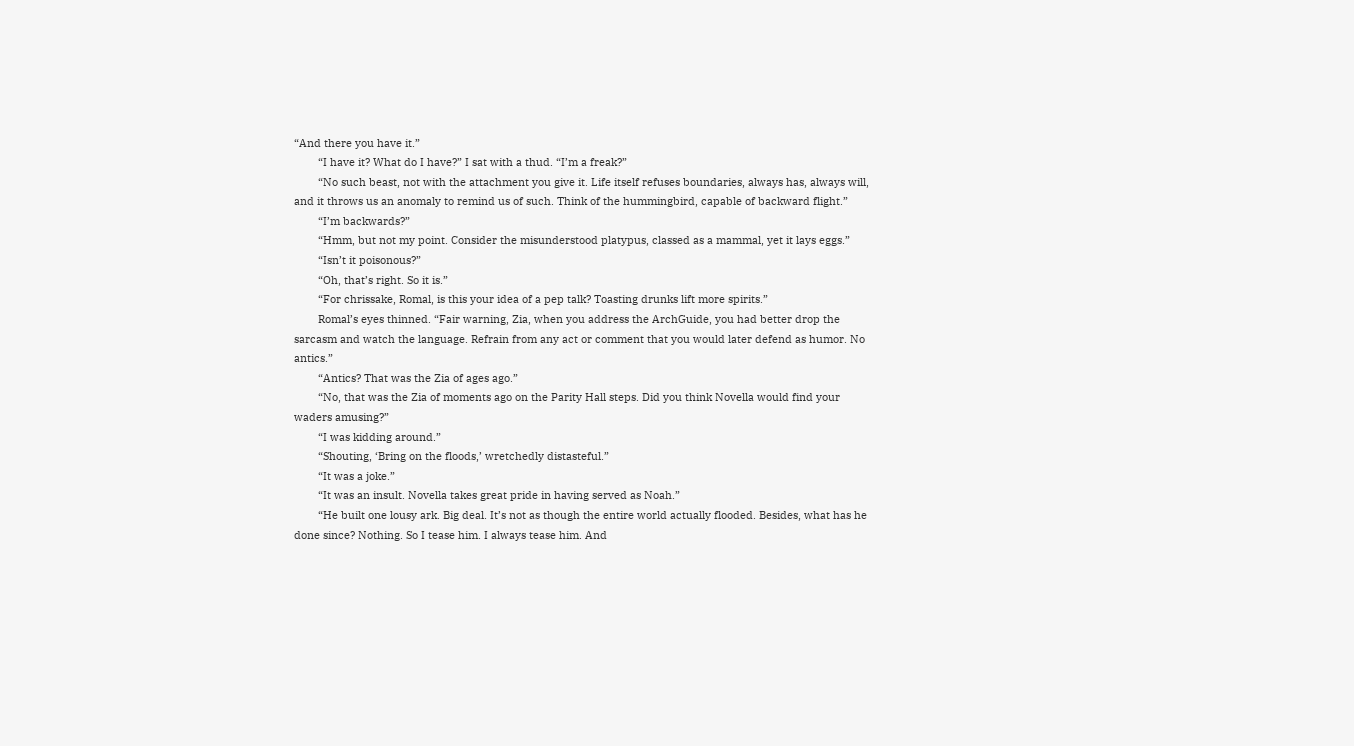“And there you have it.”
        “I have it? What do I have?” I sat with a thud. “I’m a freak?”
        “No such beast, not with the attachment you give it. Life itself refuses boundaries, always has, always will, and it throws us an anomaly to remind us of such. Think of the hummingbird, capable of backward flight.”
        “I’m backwards?”
        “Hmm, but not my point. Consider the misunderstood platypus, classed as a mammal, yet it lays eggs.”
        “Isn’t it poisonous?”
        “Oh, that’s right. So it is.”
        “For chrissake, Romal, is this your idea of a pep talk? Toasting drunks lift more spirits.”
        Romal’s eyes thinned. “Fair warning, Zia, when you address the ArchGuide, you had better drop the sarcasm and watch the language. Refrain from any act or comment that you would later defend as humor. No antics.”
        “Antics? That was the Zia of ages ago.”
        “No, that was the Zia of moments ago on the Parity Hall steps. Did you think Novella would find your waders amusing?”
        “I was kidding around.”
        “Shouting, ‘Bring on the floods,’ wretchedly distasteful.”
        “It was a joke.”
        “It was an insult. Novella takes great pride in having served as Noah.”
        “He built one lousy ark. Big deal. It’s not as though the entire world actually flooded. Besides, what has he done since? Nothing. So I tease him. I always tease him. And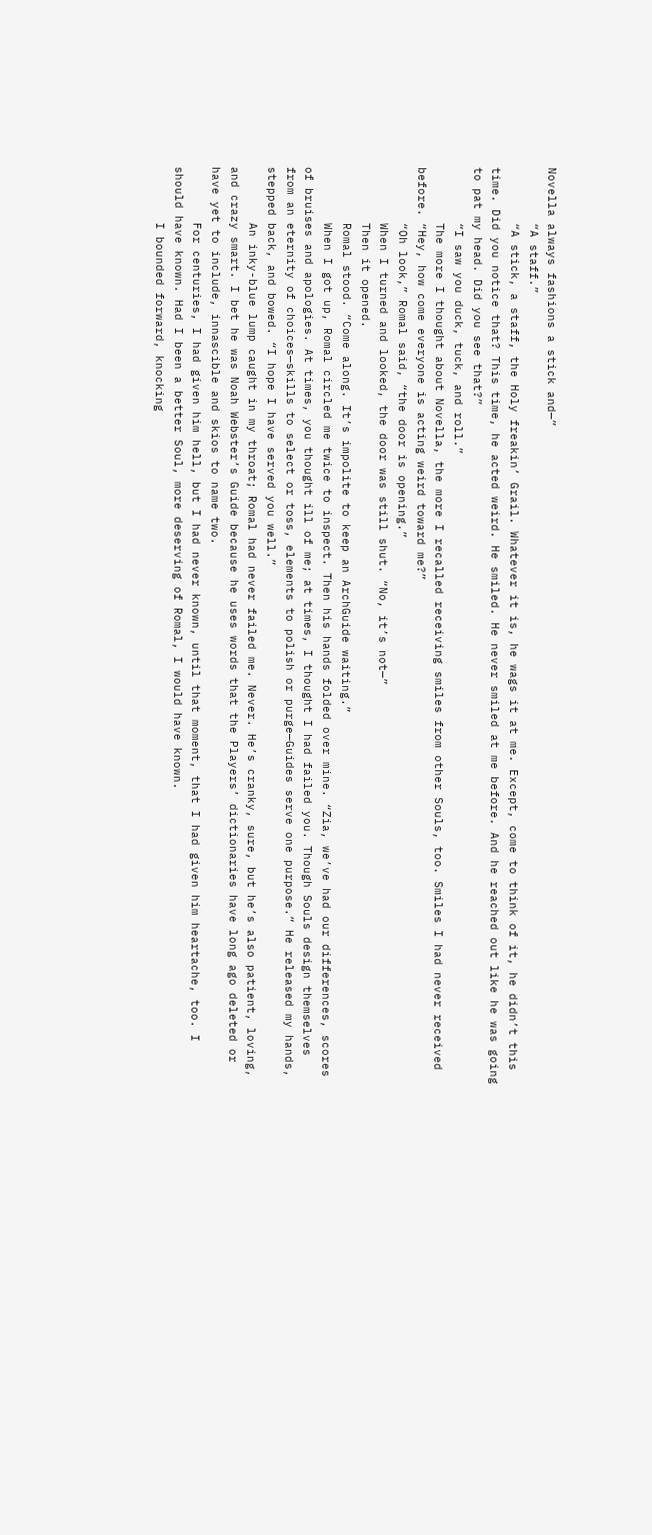Novella always fashions a stick and—”
        “A staff.”
        “A stick, a staff, the Holy freakin’ Grail. Whatever it is, he wags it at me. Except, come to think of it, he didn’t this time. Did you notice that? This time, he acted weird. He smiled. He never smiled at me before. And he reached out like he was going to pat my head. Did you see that?”
        “I saw you duck, tuck, and roll.”
        The more I thought about Novella, the more I recalled receiving smiles from other Souls, too. Smiles I had never received before. “Hey, how come everyone is acting weird toward me?”
        “Oh look,” Romal said, “the door is opening.”
        When I turned and looked, the door was still shut. “No, it’s not—”
        Then it opened.
        Romal stood. “Come along. It’s impolite to keep an ArchGuide waiting.”
        When I got up, Romal circled me twice to inspect. Then his hands folded over mine. “Zia, we’ve had our differences, scores of bruises and apologies. At times, you thought ill of me; at times, I thought I had failed you. Though Souls design themselves from an eternity of choices—skills to select or toss, elements to polish or purge—Guides serve one purpose.” He released my hands, stepped back, and bowed. “I hope I have served you well.”
        An inky-blue lump caught in my throat; Romal had never failed me. Never. He’s cranky, sure, but he’s also patient, loving, and crazy smart. I bet he was Noah Webster’s Guide because he uses words that the Players’ dictionaries have long ago deleted or have yet to include, innascible and skios to name two.
        For centuries, I had given him hell, but I had never known, until that moment, that I had given him heartache, too. I should have known. Had I been a better Soul, more deserving of Romal, I would have known.
        I bounded forward, knocking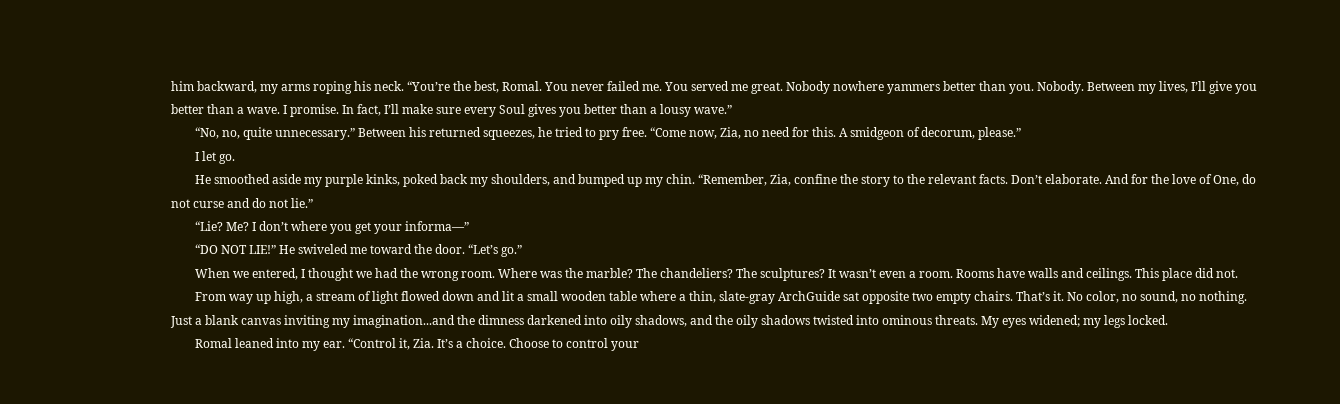him backward, my arms roping his neck. “You’re the best, Romal. You never failed me. You served me great. Nobody nowhere yammers better than you. Nobody. Between my lives, I’ll give you better than a wave. I promise. In fact, I’ll make sure every Soul gives you better than a lousy wave.”
        “No, no, quite unnecessary.” Between his returned squeezes, he tried to pry free. “Come now, Zia, no need for this. A smidgeon of decorum, please.”
        I let go.
        He smoothed aside my purple kinks, poked back my shoulders, and bumped up my chin. “Remember, Zia, confine the story to the relevant facts. Don’t elaborate. And for the love of One, do not curse and do not lie.”
        “Lie? Me? I don’t where you get your informa—”
        “DO NOT LIE!” He swiveled me toward the door. “Let’s go.”
        When we entered, I thought we had the wrong room. Where was the marble? The chandeliers? The sculptures? It wasn’t even a room. Rooms have walls and ceilings. This place did not.
        From way up high, a stream of light flowed down and lit a small wooden table where a thin, slate-gray ArchGuide sat opposite two empty chairs. That’s it. No color, no sound, no nothing. Just a blank canvas inviting my imagination...and the dimness darkened into oily shadows, and the oily shadows twisted into ominous threats. My eyes widened; my legs locked.
        Romal leaned into my ear. “Control it, Zia. It’s a choice. Choose to control your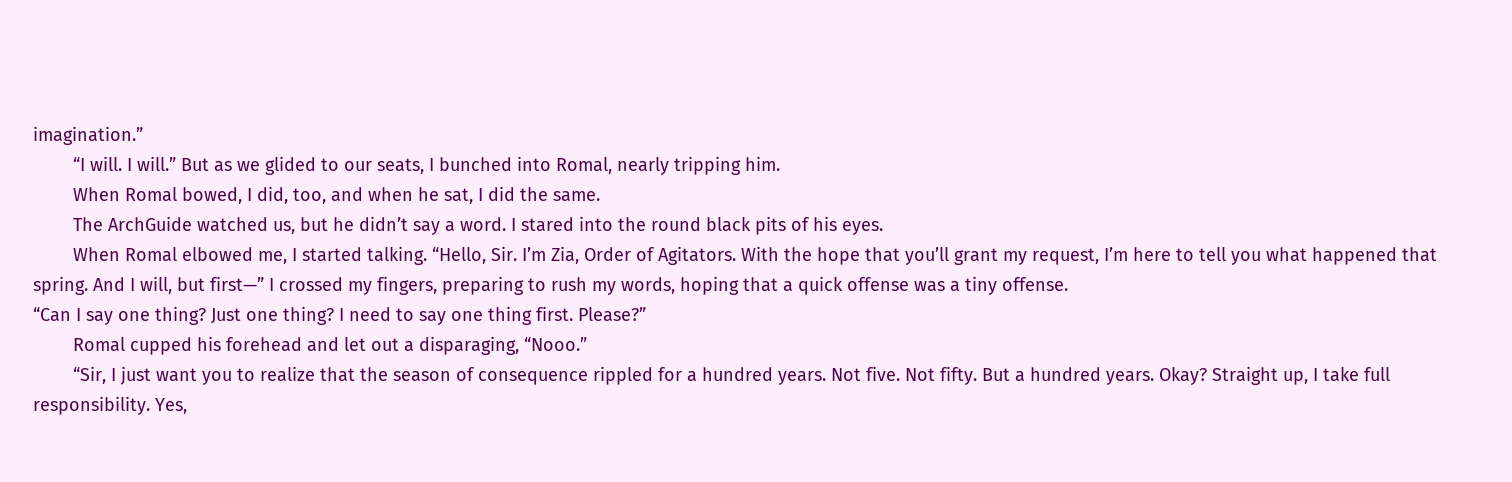imagination.”
        “I will. I will.” But as we glided to our seats, I bunched into Romal, nearly tripping him.
        When Romal bowed, I did, too, and when he sat, I did the same.
        The ArchGuide watched us, but he didn’t say a word. I stared into the round black pits of his eyes.
        When Romal elbowed me, I started talking. “Hello, Sir. I’m Zia, Order of Agitators. With the hope that you’ll grant my request, I’m here to tell you what happened that spring. And I will, but first—” I crossed my fingers, preparing to rush my words, hoping that a quick offense was a tiny offense.
“Can I say one thing? Just one thing? I need to say one thing first. Please?”
        Romal cupped his forehead and let out a disparaging, “Nooo.”
        “Sir, I just want you to realize that the season of consequence rippled for a hundred years. Not five. Not fifty. But a hundred years. Okay? Straight up, I take full responsibility. Yes,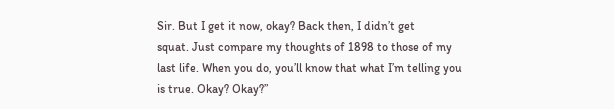Sir. But I get it now, okay? Back then, I didn’t get
squat. Just compare my thoughts of 1898 to those of my last life. When you do, you’ll know that what I’m telling you is true. Okay? Okay?”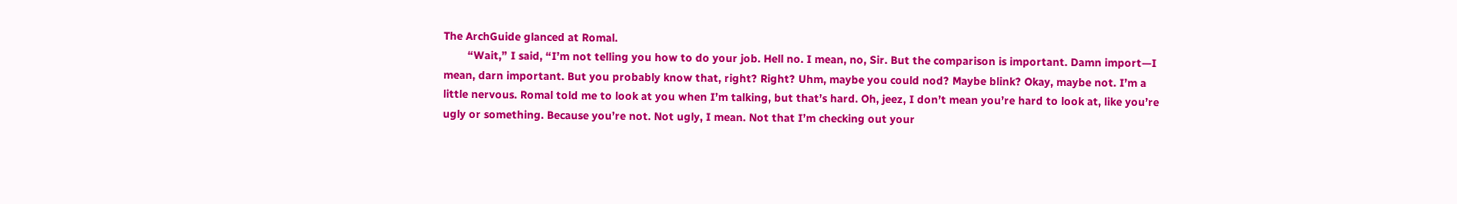The ArchGuide glanced at Romal.
        “Wait,” I said, “I’m not telling you how to do your job. Hell no. I mean, no, Sir. But the comparison is important. Damn import—I mean, darn important. But you probably know that, right? Right? Uhm, maybe you could nod? Maybe blink? Okay, maybe not. I’m a little nervous. Romal told me to look at you when I’m talking, but that’s hard. Oh, jeez, I don’t mean you’re hard to look at, like you’re ugly or something. Because you’re not. Not ugly, I mean. Not that I’m checking out your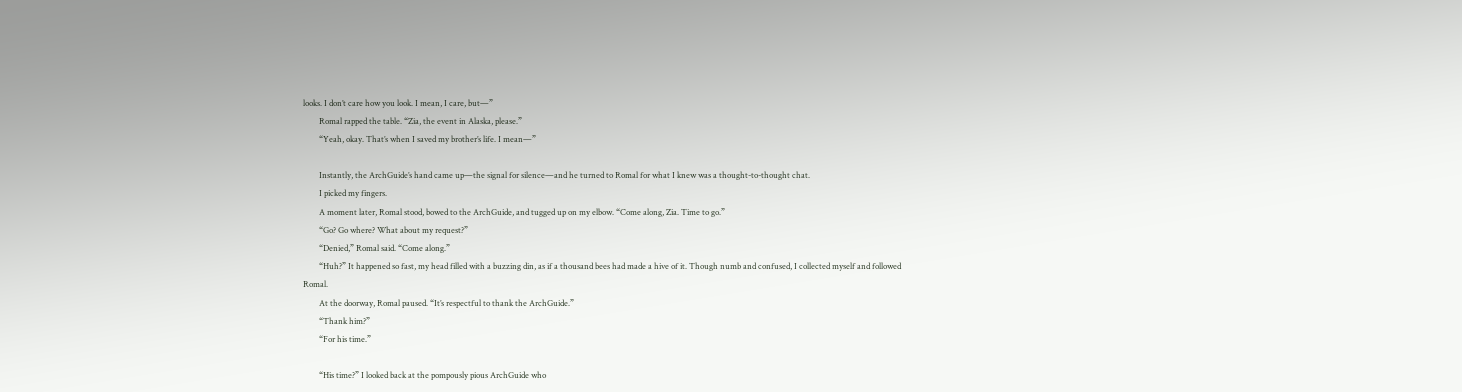looks. I don’t care how you look. I mean, I care, but—”
        Romal rapped the table. “Zia, the event in Alaska, please.”
        “Yeah, okay. That’s when I saved my brother’s life. I mean—”

        Instantly, the ArchGuide’s hand came up—the signal for silence—and he turned to Romal for what I knew was a thought-to-thought chat.
        I picked my fingers.
        A moment later, Romal stood, bowed to the ArchGuide, and tugged up on my elbow. “Come along, Zia. Time to go.”
        “Go? Go where? What about my request?”
        “Denied,” Romal said. “Come along.”
        “Huh?” It happened so fast, my head filled with a buzzing din, as if a thousand bees had made a hive of it. Though numb and confused, I collected myself and followed Romal.
        At the doorway, Romal paused. “It’s respectful to thank the ArchGuide.”
        “Thank him?”
        “For his time.”

        “His time?” I looked back at the pompously pious ArchGuide who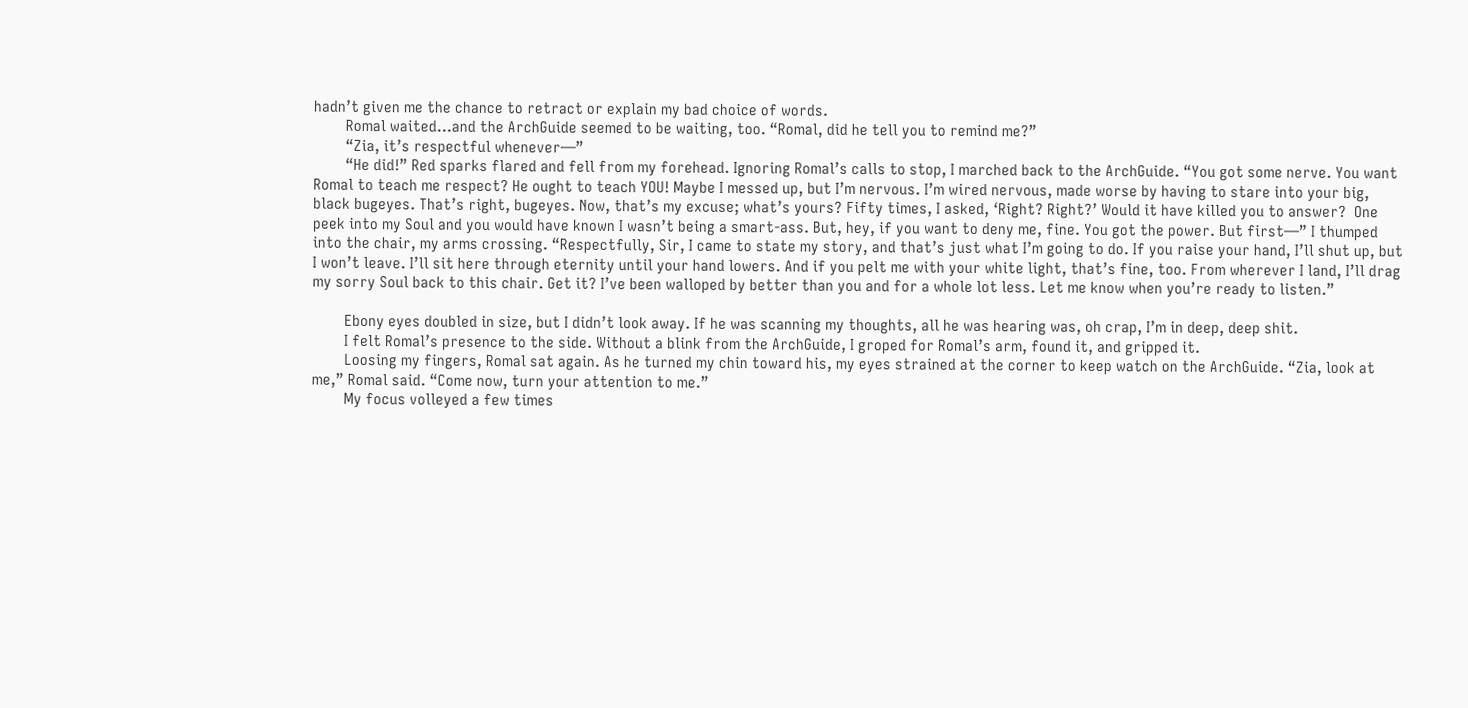hadn’t given me the chance to retract or explain my bad choice of words.
        Romal waited...and the ArchGuide seemed to be waiting, too. “Romal, did he tell you to remind me?”
        “Zia, it’s respectful whenever—”
        “He did!” Red sparks flared and fell from my forehead. Ignoring Romal’s calls to stop, I marched back to the ArchGuide. “You got some nerve. You want Romal to teach me respect? He ought to teach YOU! Maybe I messed up, but I’m nervous. I’m wired nervous, made worse by having to stare into your big, black bugeyes. That’s right, bugeyes. Now, that’s my excuse; what’s yours? Fifty times, I asked, ‘Right? Right?’ Would it have killed you to answer?  One peek into my Soul and you would have known I wasn’t being a smart-ass. But, hey, if you want to deny me, fine. You got the power. But first—” I thumped into the chair, my arms crossing. “Respectfully, Sir, I came to state my story, and that’s just what I’m going to do. If you raise your hand, I’ll shut up, but I won’t leave. I’ll sit here through eternity until your hand lowers. And if you pelt me with your white light, that’s fine, too. From wherever I land, I’ll drag my sorry Soul back to this chair. Get it? I’ve been walloped by better than you and for a whole lot less. Let me know when you’re ready to listen.”

        Ebony eyes doubled in size, but I didn’t look away. If he was scanning my thoughts, all he was hearing was, oh crap, I’m in deep, deep shit.
        I felt Romal’s presence to the side. Without a blink from the ArchGuide, I groped for Romal’s arm, found it, and gripped it.
        Loosing my fingers, Romal sat again. As he turned my chin toward his, my eyes strained at the corner to keep watch on the ArchGuide. “Zia, look at me,” Romal said. “Come now, turn your attention to me.”
        My focus volleyed a few times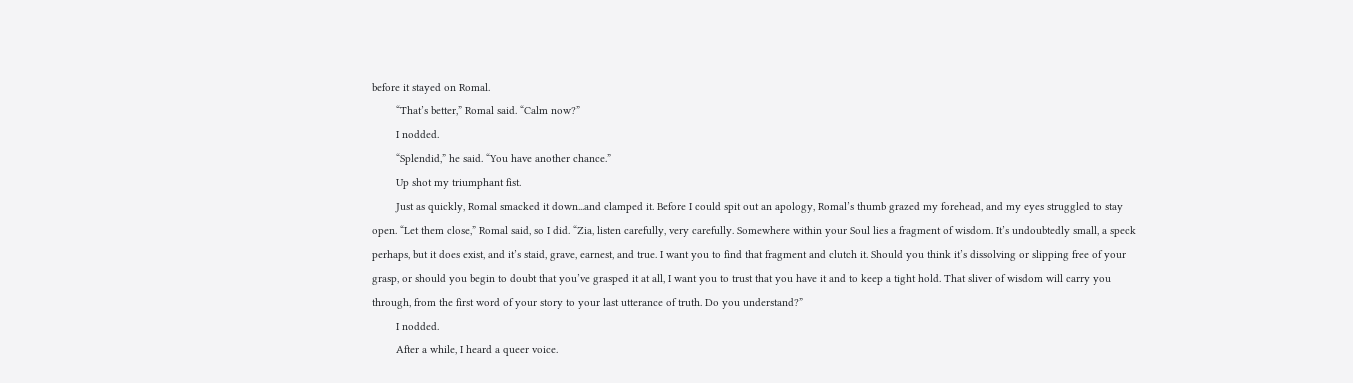before it stayed on Romal.
        “That’s better,” Romal said. “Calm now?”
        I nodded.
        “Splendid,” he said. “You have another chance.”
        Up shot my triumphant fist.
        Just as quickly, Romal smacked it down...and clamped it. Before I could spit out an apology, Romal’s thumb grazed my forehead, and my eyes struggled to stay open. “Let them close,” Romal said, so I did. “Zia, listen carefully, very carefully. Somewhere within your Soul lies a fragment of wisdom. It’s undoubtedly small, a speck perhaps, but it does exist, and it’s staid, grave, earnest, and true. I want you to find that fragment and clutch it. Should you think it’s dissolving or slipping free of your grasp, or should you begin to doubt that you’ve grasped it at all, I want you to trust that you have it and to keep a tight hold. That sliver of wisdom will carry you through, from the first word of your story to your last utterance of truth. Do you understand?”
        I nodded.
        After a while, I heard a queer voice.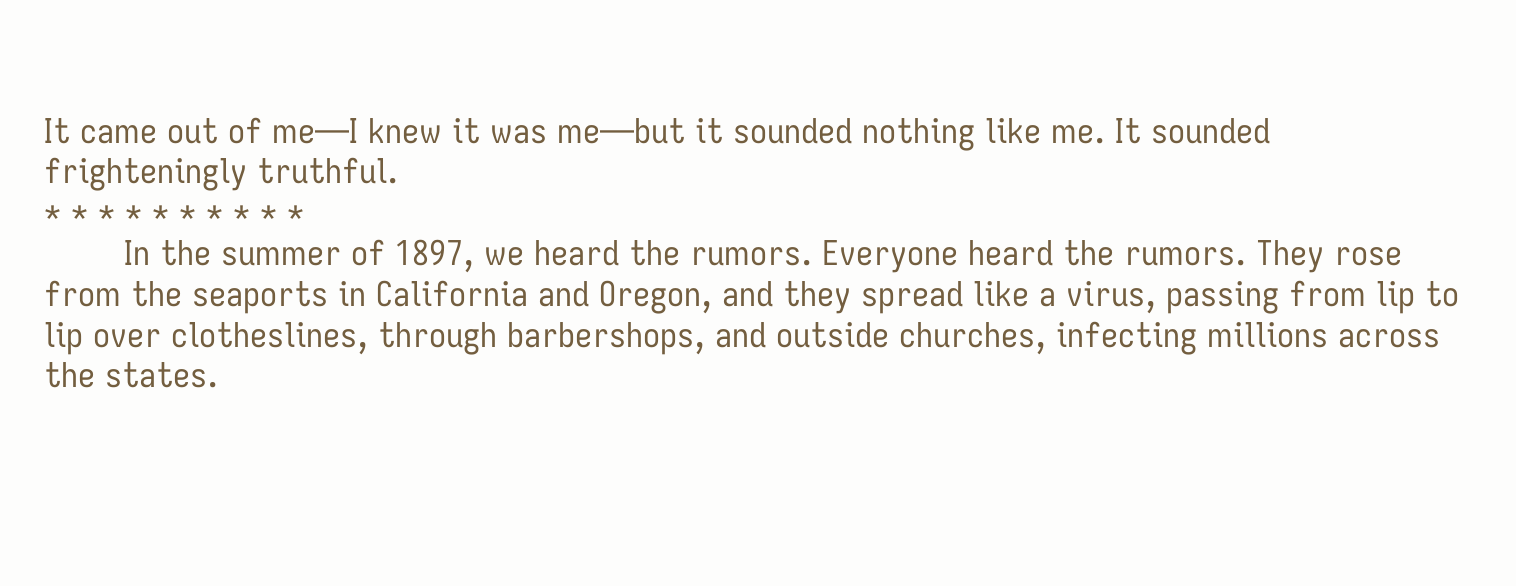It came out of me—I knew it was me—but it sounded nothing like me. It sounded frighteningly truthful.
* * * * * * * * * *
        In the summer of 1897, we heard the rumors. Everyone heard the rumors. They rose from the seaports in California and Oregon, and they spread like a virus, passing from lip to lip over clotheslines, through barbershops, and outside churches, infecting millions across the states.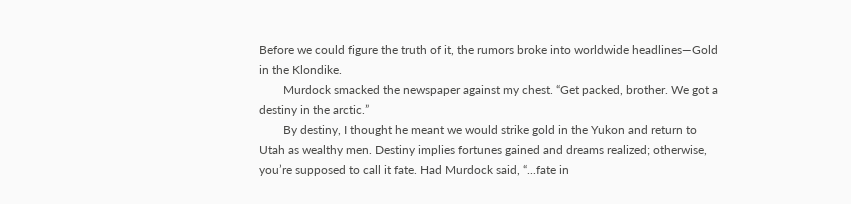Before we could figure the truth of it, the rumors broke into worldwide headlines—Gold in the Klondike.
        Murdock smacked the newspaper against my chest. “Get packed, brother. We got a destiny in the arctic.”
        By destiny, I thought he meant we would strike gold in the Yukon and return to Utah as wealthy men. Destiny implies fortunes gained and dreams realized; otherwise, you’re supposed to call it fate. Had Murdock said, “...fate in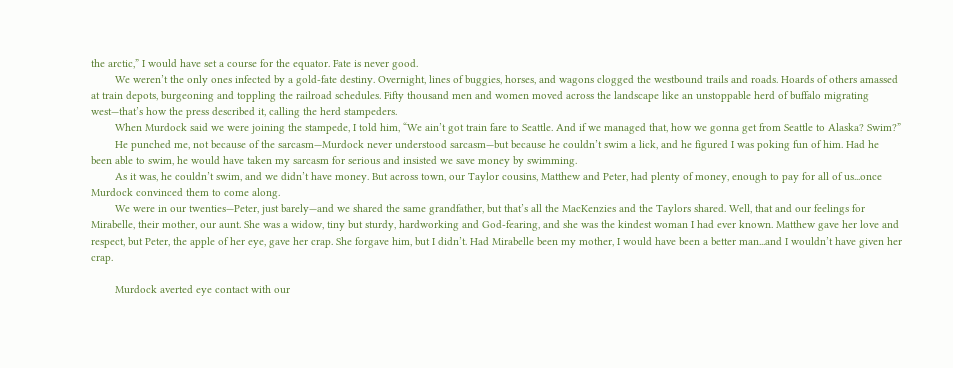the arctic,” I would have set a course for the equator. Fate is never good.
        We weren’t the only ones infected by a gold-fate destiny. Overnight, lines of buggies, horses, and wagons clogged the westbound trails and roads. Hoards of others amassed at train depots, burgeoning and toppling the railroad schedules. Fifty thousand men and women moved across the landscape like an unstoppable herd of buffalo migrating west—that’s how the press described it, calling the herd stampeders.
        When Murdock said we were joining the stampede, I told him, “We ain’t got train fare to Seattle. And if we managed that, how we gonna get from Seattle to Alaska? Swim?”
        He punched me, not because of the sarcasm—Murdock never understood sarcasm—but because he couldn’t swim a lick, and he figured I was poking fun of him. Had he been able to swim, he would have taken my sarcasm for serious and insisted we save money by swimming.
        As it was, he couldn’t swim, and we didn’t have money. But across town, our Taylor cousins, Matthew and Peter, had plenty of money, enough to pay for all of us...once Murdock convinced them to come along.
        We were in our twenties—Peter, just barely—and we shared the same grandfather, but that’s all the MacKenzies and the Taylors shared. Well, that and our feelings for Mirabelle, their mother, our aunt. She was a widow, tiny but sturdy, hardworking and God-fearing, and she was the kindest woman I had ever known. Matthew gave her love and respect, but Peter, the apple of her eye, gave her crap. She forgave him, but I didn’t. Had Mirabelle been my mother, I would have been a better man...and I wouldn’t have given her crap.

        Murdock averted eye contact with our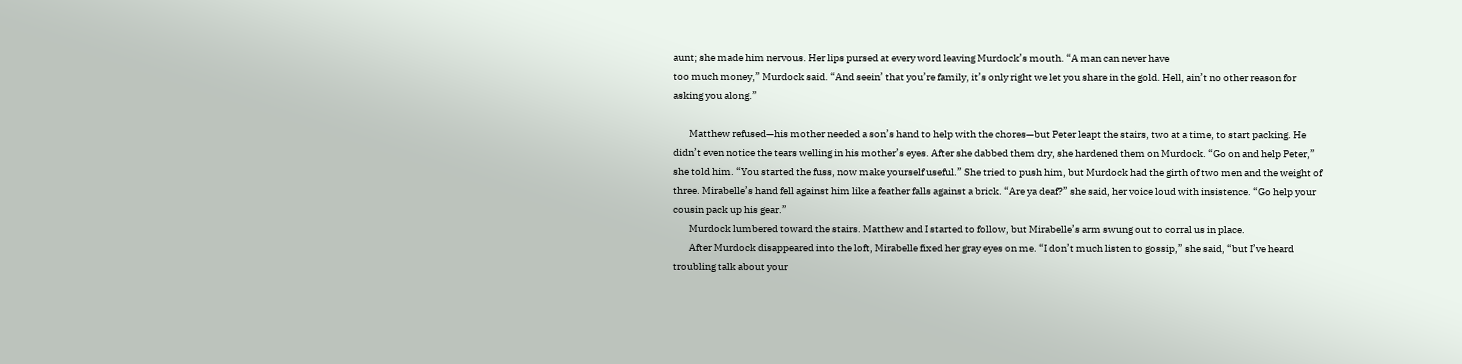aunt; she made him nervous. Her lips pursed at every word leaving Murdock’s mouth. “A man can never have
too much money,” Murdock said. “And seein’ that you’re family, it’s only right we let you share in the gold. Hell, ain’t no other reason for asking you along.”

        Matthew refused—his mother needed a son’s hand to help with the chores—but Peter leapt the stairs, two at a time, to start packing. He didn’t even notice the tears welling in his mother’s eyes. After she dabbed them dry, she hardened them on Murdock. “Go on and help Peter,” she told him. “You started the fuss, now make yourself useful.” She tried to push him, but Murdock had the girth of two men and the weight of three. Mirabelle’s hand fell against him like a feather falls against a brick. “Are ya deaf?” she said, her voice loud with insistence. “Go help your cousin pack up his gear.”
        Murdock lumbered toward the stairs. Matthew and I started to follow, but Mirabelle’s arm swung out to corral us in place.
        After Murdock disappeared into the loft, Mirabelle fixed her gray eyes on me. “I don’t much listen to gossip,” she said, “but I’ve heard troubling talk about your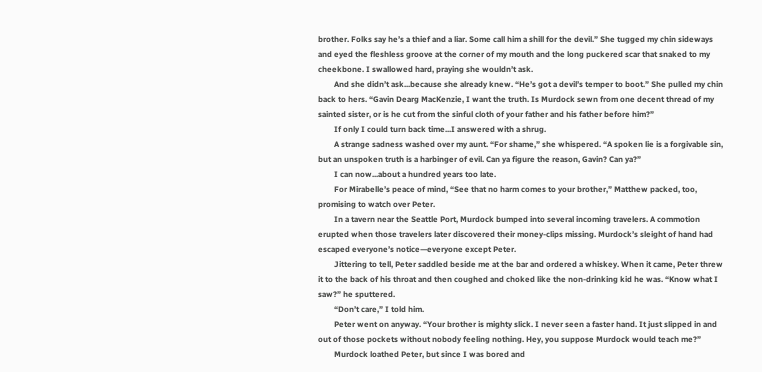brother. Folks say he’s a thief and a liar. Some call him a shill for the devil.” She tugged my chin sideways and eyed the fleshless groove at the corner of my mouth and the long puckered scar that snaked to my cheekbone. I swallowed hard, praying she wouldn’t ask.
        And she didn’t ask...because she already knew. “He’s got a devil’s temper to boot.” She pulled my chin back to hers. “Gavin Dearg MacKenzie, I want the truth. Is Murdock sewn from one decent thread of my sainted sister, or is he cut from the sinful cloth of your father and his father before him?”
        If only I could turn back time...I answered with a shrug.
        A strange sadness washed over my aunt. “For shame,” she whispered. “A spoken lie is a forgivable sin, but an unspoken truth is a harbinger of evil. Can ya figure the reason, Gavin? Can ya?”
        I can now...about a hundred years too late.
        For Mirabelle’s peace of mind, “See that no harm comes to your brother,” Matthew packed, too, promising to watch over Peter.
        In a tavern near the Seattle Port, Murdock bumped into several incoming travelers. A commotion erupted when those travelers later discovered their money-clips missing. Murdock’s sleight of hand had escaped everyone’s notice—everyone except Peter.
        Jittering to tell, Peter saddled beside me at the bar and ordered a whiskey. When it came, Peter threw it to the back of his throat and then coughed and choked like the non-drinking kid he was. “Know what I saw?” he sputtered.
        “Don’t care,” I told him.
        Peter went on anyway. “Your brother is mighty slick. I never seen a faster hand. It just slipped in and out of those pockets without nobody feeling nothing. Hey, you suppose Murdock would teach me?”
        Murdock loathed Peter, but since I was bored and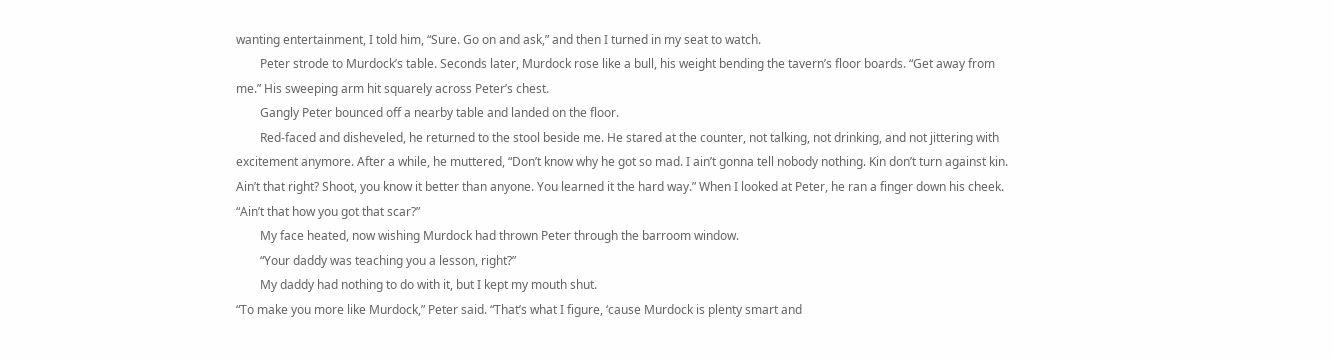wanting entertainment, I told him, “Sure. Go on and ask,” and then I turned in my seat to watch.
        Peter strode to Murdock’s table. Seconds later, Murdock rose like a bull, his weight bending the tavern’s floor boards. “Get away from me.” His sweeping arm hit squarely across Peter’s chest.
        Gangly Peter bounced off a nearby table and landed on the floor.
        Red-faced and disheveled, he returned to the stool beside me. He stared at the counter, not talking, not drinking, and not jittering with excitement anymore. After a while, he muttered, “Don’t know why he got so mad. I ain’t gonna tell nobody nothing. Kin don’t turn against kin. Ain’t that right? Shoot, you know it better than anyone. You learned it the hard way.” When I looked at Peter, he ran a finger down his cheek. “Ain’t that how you got that scar?”
        My face heated, now wishing Murdock had thrown Peter through the barroom window.
        “Your daddy was teaching you a lesson, right?”
        My daddy had nothing to do with it, but I kept my mouth shut.
“To make you more like Murdock,” Peter said. “That’s what I figure, ‘cause Murdock is plenty smart and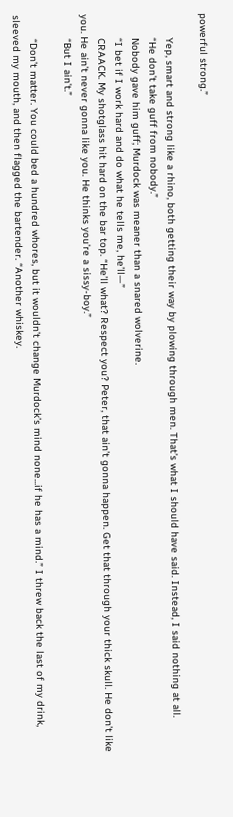powerful strong.”

        Yep, smart and strong like a rhino, both getting their way by plowing through men. That’s what I should have said. Instead, I said nothing at all.
        “He don’t take guff from nobody.”
        Nobody gave him guff; Murdock was meaner than a snared wolverine.
        “I bet if I work hard and do what he tells me, he’ll—”
        CRAACK. My shotglass hit hard on the bar top. “He’ll what? Respect you? Peter, that ain’t gonna happen. Get that through your thick skull. He don’t like you. He ain’t never gonna like you. He thinks you’re a sissy-boy.”
        “But I ain’t.”

        “Don’t matter. You could bed a hundred whores, but it wouldn’t change Murdock’s mind none...if he has a mind.” I threw back the last of my drink, sleeved my mouth, and then flagged the bartender. “Another whiskey.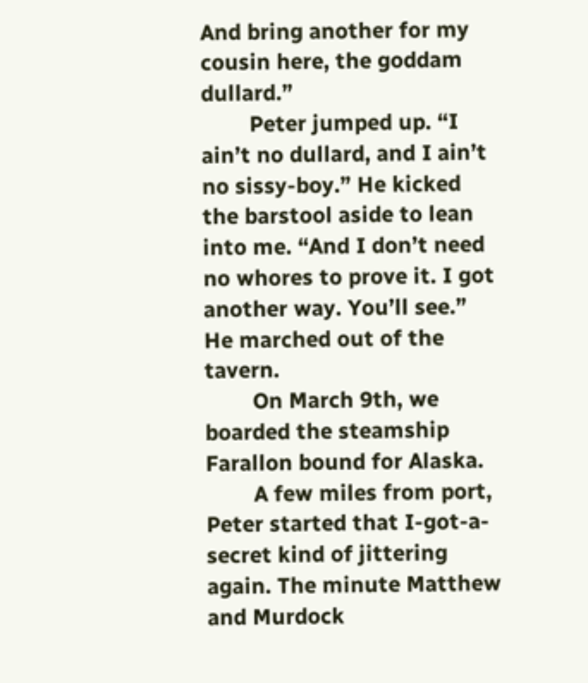And bring another for my cousin here, the goddam dullard.”
        Peter jumped up. “I ain’t no dullard, and I ain’t no sissy-boy.” He kicked the barstool aside to lean into me. “And I don’t need no whores to prove it. I got another way. You’ll see.” He marched out of the tavern.
        On March 9th, we boarded the steamship Farallon bound for Alaska.
        A few miles from port, Peter started that I-got-a-secret kind of jittering again. The minute Matthew and Murdock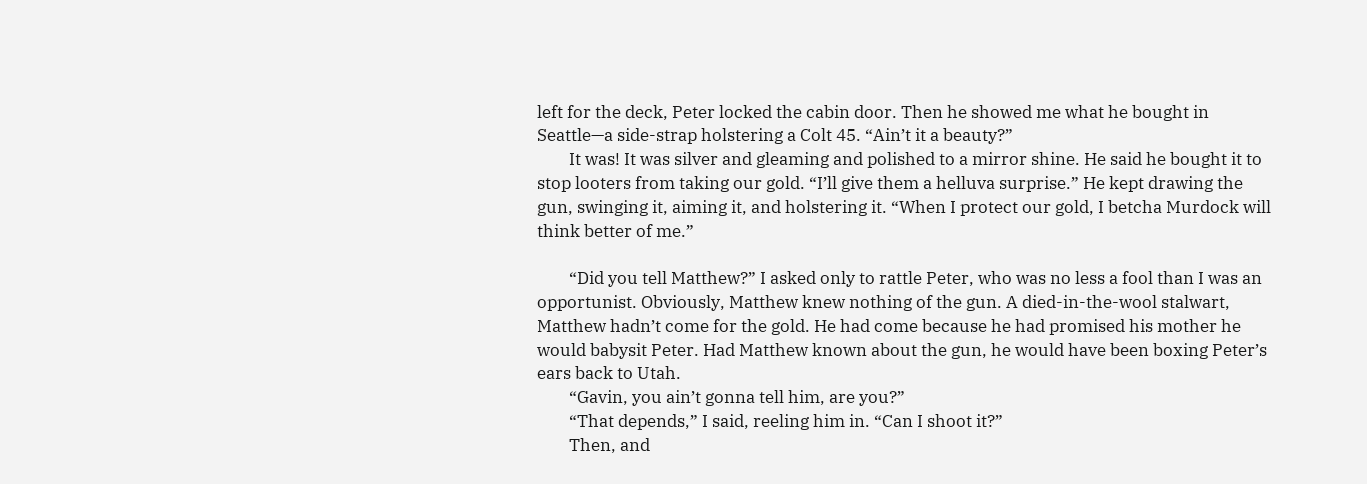left for the deck, Peter locked the cabin door. Then he showed me what he bought in Seattle—a side-strap holstering a Colt 45. “Ain’t it a beauty?”
        It was! It was silver and gleaming and polished to a mirror shine. He said he bought it to stop looters from taking our gold. “I’ll give them a helluva surprise.” He kept drawing the gun, swinging it, aiming it, and holstering it. “When I protect our gold, I betcha Murdock will think better of me.”

        “Did you tell Matthew?” I asked only to rattle Peter, who was no less a fool than I was an opportunist. Obviously, Matthew knew nothing of the gun. A died-in-the-wool stalwart, Matthew hadn’t come for the gold. He had come because he had promised his mother he would babysit Peter. Had Matthew known about the gun, he would have been boxing Peter’s ears back to Utah.
        “Gavin, you ain’t gonna tell him, are you?”
        “That depends,” I said, reeling him in. “Can I shoot it?”
        Then, and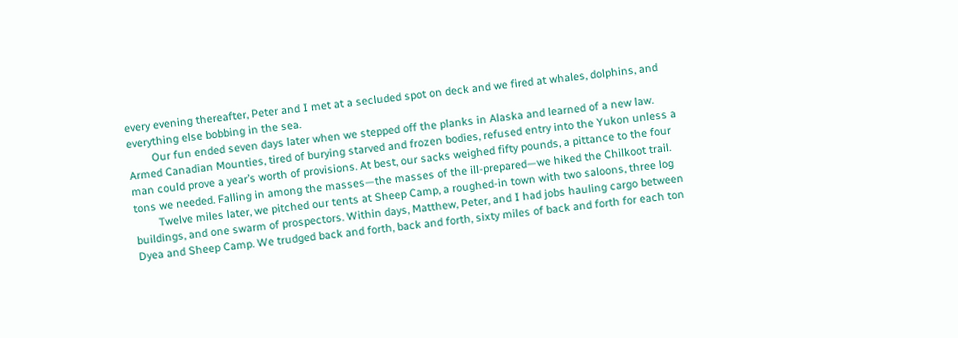every evening thereafter, Peter and I met at a secluded spot on deck and we fired at whales, dolphins, and everything else bobbing in the sea.
        Our fun ended seven days later when we stepped off the planks in Alaska and learned of a new law. Armed Canadian Mounties, tired of burying starved and frozen bodies, refused entry into the Yukon unless a man could prove a year’s worth of provisions. At best, our sacks weighed fifty pounds, a pittance to the four tons we needed. Falling in among the masses—the masses of the ill-prepared—we hiked the Chilkoot trail.
        Twelve miles later, we pitched our tents at Sheep Camp, a roughed-in town with two saloons, three log buildings, and one swarm of prospectors. Within days, Matthew, Peter, and I had jobs hauling cargo between Dyea and Sheep Camp. We trudged back and forth, back and forth, sixty miles of back and forth for each ton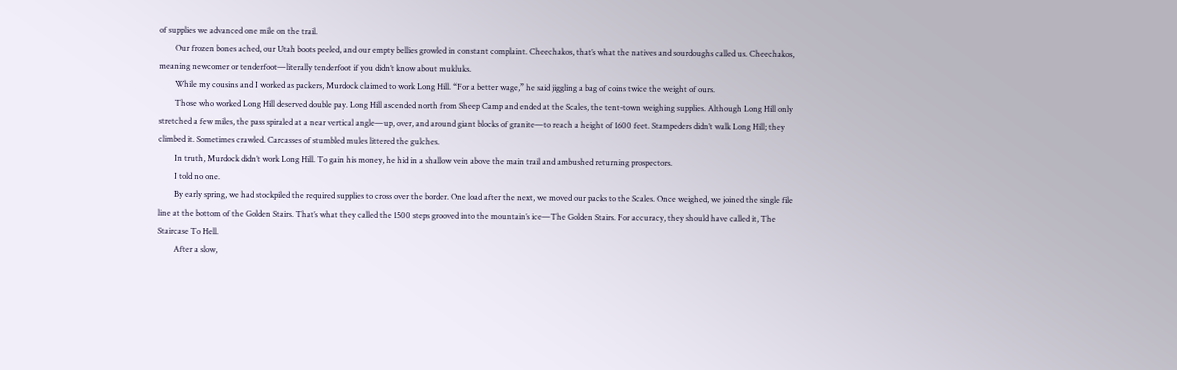of supplies we advanced one mile on the trail.
        Our frozen bones ached, our Utah boots peeled, and our empty bellies growled in constant complaint. Cheechakos, that’s what the natives and sourdoughs called us. Cheechakos, meaning newcomer or tenderfoot—literally tenderfoot if you didn’t know about mukluks.
        While my cousins and I worked as packers, Murdock claimed to work Long Hill. “For a better wage,” he said jiggling a bag of coins twice the weight of ours.
        Those who worked Long Hill deserved double pay. Long Hill ascended north from Sheep Camp and ended at the Scales, the tent-town weighing supplies. Although Long Hill only stretched a few miles, the pass spiraled at a near vertical angle—up, over, and around giant blocks of granite—to reach a height of 1600 feet. Stampeders didn’t walk Long Hill; they climbed it. Sometimes crawled. Carcasses of stumbled mules littered the gulches.
        In truth, Murdock didn’t work Long Hill. To gain his money, he hid in a shallow vein above the main trail and ambushed returning prospectors.
        I told no one.
        By early spring, we had stockpiled the required supplies to cross over the border. One load after the next, we moved our packs to the Scales. Once weighed, we joined the single file line at the bottom of the Golden Stairs. That’s what they called the 1500 steps grooved into the mountain’s ice—The Golden Stairs. For accuracy, they should have called it, The Staircase To Hell.
        After a slow,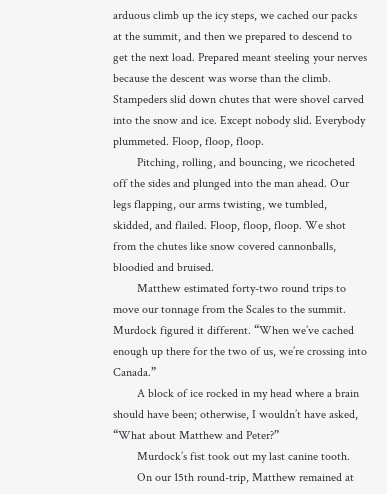arduous climb up the icy steps, we cached our packs at the summit, and then we prepared to descend to get the next load. Prepared meant steeling your nerves because the descent was worse than the climb. Stampeders slid down chutes that were shovel carved into the snow and ice. Except nobody slid. Everybody plummeted. Floop, floop, floop.
        Pitching, rolling, and bouncing, we ricocheted off the sides and plunged into the man ahead. Our legs flapping, our arms twisting, we tumbled, skidded, and flailed. Floop, floop, floop. We shot from the chutes like snow covered cannonballs, bloodied and bruised.
        Matthew estimated forty-two round trips to move our tonnage from the Scales to the summit. Murdock figured it different. “When we’ve cached enough up there for the two of us, we’re crossing into Canada.”
        A block of ice rocked in my head where a brain should have been; otherwise, I wouldn’t have asked, “What about Matthew and Peter?”
        Murdock’s fist took out my last canine tooth.
        On our 15th round-trip, Matthew remained at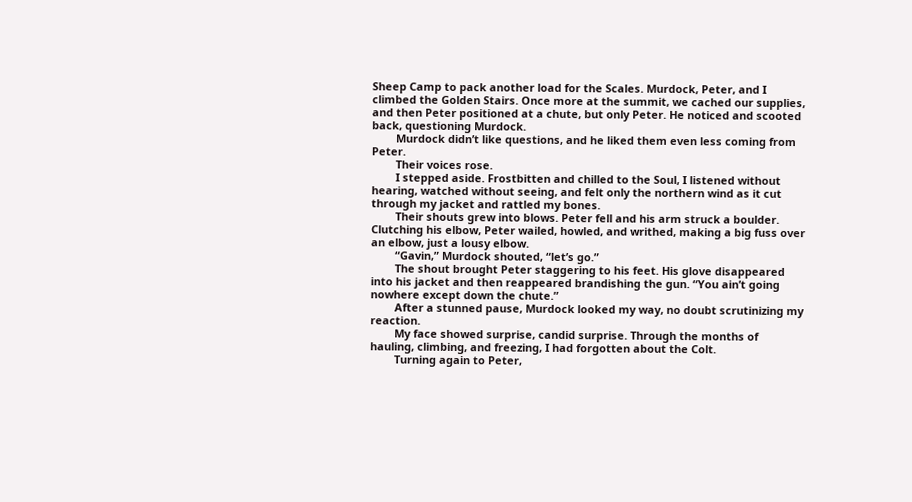Sheep Camp to pack another load for the Scales. Murdock, Peter, and I climbed the Golden Stairs. Once more at the summit, we cached our supplies, and then Peter positioned at a chute, but only Peter. He noticed and scooted back, questioning Murdock.
        Murdock didn’t like questions, and he liked them even less coming from Peter.
        Their voices rose.
        I stepped aside. Frostbitten and chilled to the Soul, I listened without hearing, watched without seeing, and felt only the northern wind as it cut through my jacket and rattled my bones.
        Their shouts grew into blows. Peter fell and his arm struck a boulder. Clutching his elbow, Peter wailed, howled, and writhed, making a big fuss over an elbow, just a lousy elbow.
        “Gavin,” Murdock shouted, “let’s go.”
        The shout brought Peter staggering to his feet. His glove disappeared into his jacket and then reappeared brandishing the gun. “You ain’t going nowhere except down the chute.”
        After a stunned pause, Murdock looked my way, no doubt scrutinizing my reaction.
        My face showed surprise, candid surprise. Through the months of hauling, climbing, and freezing, I had forgotten about the Colt.
        Turning again to Peter,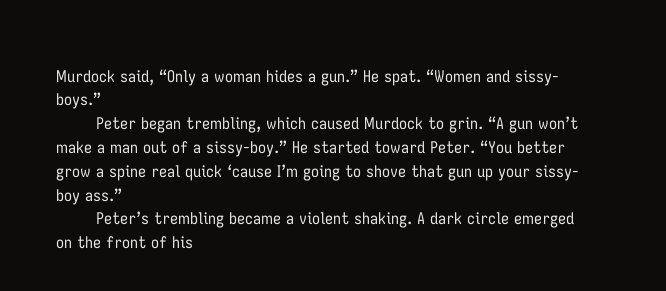Murdock said, “Only a woman hides a gun.” He spat. “Women and sissy-boys.”
        Peter began trembling, which caused Murdock to grin. “A gun won’t make a man out of a sissy-boy.” He started toward Peter. “You better grow a spine real quick ‘cause I’m going to shove that gun up your sissy-boy ass.”
        Peter’s trembling became a violent shaking. A dark circle emerged on the front of his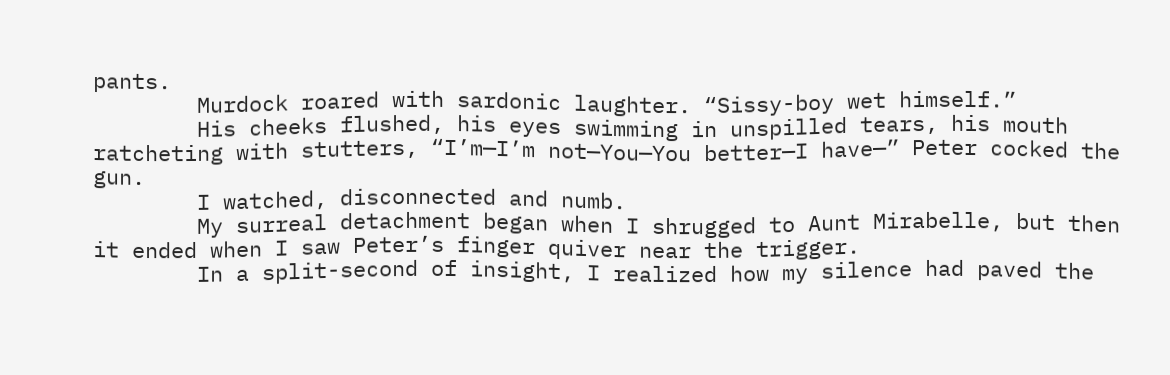pants.
        Murdock roared with sardonic laughter. “Sissy-boy wet himself.”
        His cheeks flushed, his eyes swimming in unspilled tears, his mouth ratcheting with stutters, “I’m—I’m not—You—You better—I have—” Peter cocked the gun.
        I watched, disconnected and numb.
        My surreal detachment began when I shrugged to Aunt Mirabelle, but then it ended when I saw Peter’s finger quiver near the trigger.
        In a split-second of insight, I realized how my silence had paved the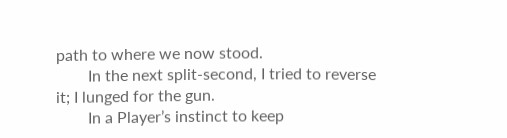path to where we now stood.
        In the next split-second, I tried to reverse it; I lunged for the gun.
        In a Player’s instinct to keep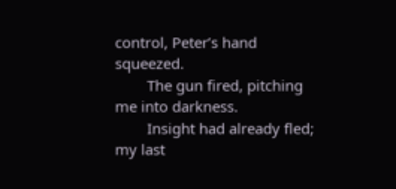control, Peter’s hand squeezed.
        The gun fired, pitching me into darkness.
        Insight had already fled; my last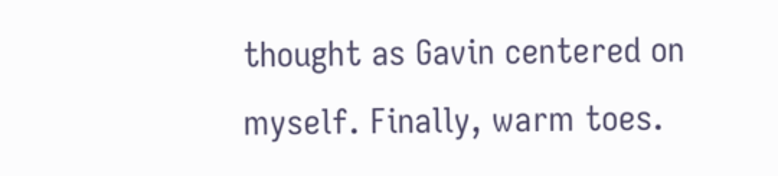thought as Gavin centered on myself. Finally, warm toes.